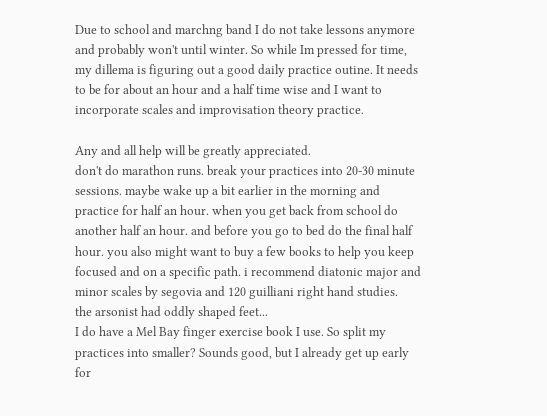Due to school and marchng band I do not take lessons anymore and probably won't until winter. So while Im pressed for time, my dillema is figuring out a good daily practice outine. It needs to be for about an hour and a half time wise and I want to incorporate scales and improvisation theory practice.

Any and all help will be greatly appreciated.
don't do marathon runs. break your practices into 20-30 minute sessions. maybe wake up a bit earlier in the morning and practice for half an hour. when you get back from school do another half an hour. and before you go to bed do the final half hour. you also might want to buy a few books to help you keep focused and on a specific path. i recommend diatonic major and minor scales by segovia and 120 guilliani right hand studies.
the arsonist had oddly shaped feet...
I do have a Mel Bay finger exercise book I use. So split my practices into smaller? Sounds good, but I already get up early for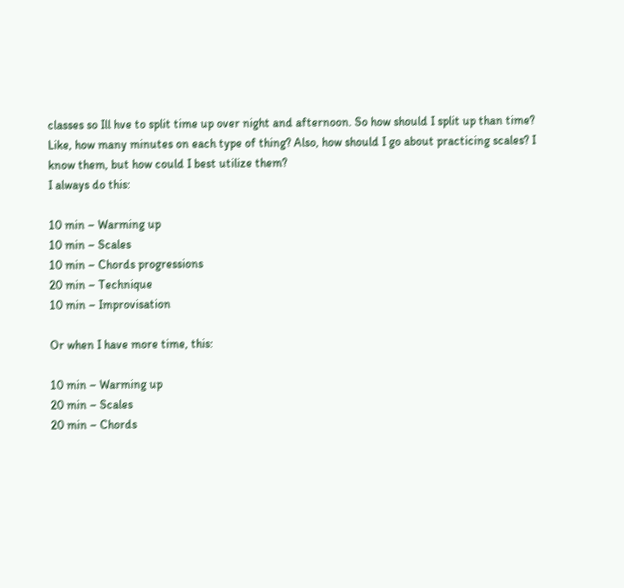classes so Ill hve to split time up over night and afternoon. So how should I split up than time? Like, how many minutes on each type of thing? Also, how should I go about practicing scales? I know them, but how could I best utilize them?
I always do this:

10 min – Warming up
10 min – Scales
10 min – Chords progressions
20 min – Technique
10 min – Improvisation

Or when I have more time, this:

10 min – Warming up
20 min – Scales
20 min – Chords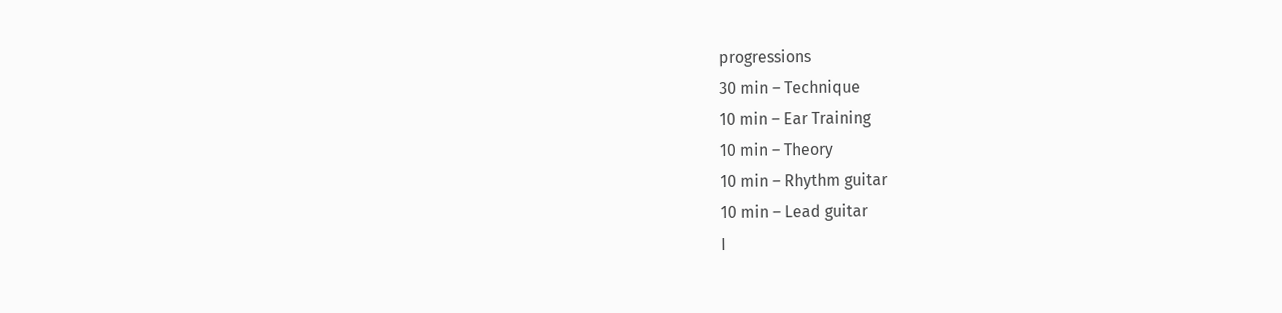progressions
30 min – Technique
10 min – Ear Training
10 min – Theory
10 min – Rhythm guitar
10 min – Lead guitar
I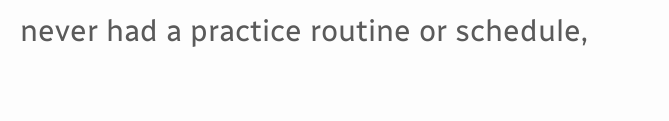never had a practice routine or schedule,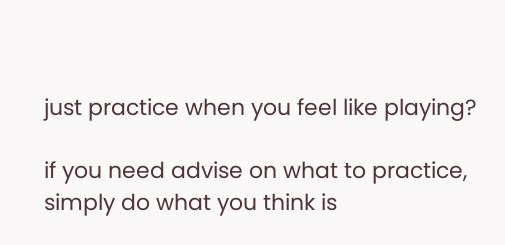just practice when you feel like playing?

if you need advise on what to practice, simply do what you think is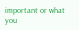important or what you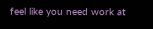feel like you need work at